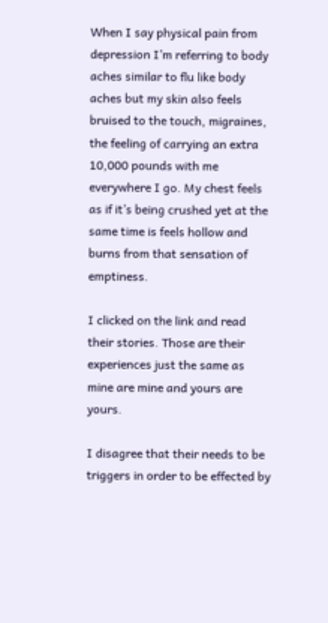When I say physical pain from depression I’m referring to body aches similar to flu like body aches but my skin also feels bruised to the touch, migraines, the feeling of carrying an extra 10,000 pounds with me everywhere I go. My chest feels as if it’s being crushed yet at the same time is feels hollow and burns from that sensation of emptiness.

I clicked on the link and read their stories. Those are their experiences just the same as mine are mine and yours are yours.

I disagree that their needs to be triggers in order to be effected by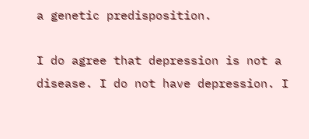a genetic predisposition.

I do agree that depression is not a disease. I do not have depression. I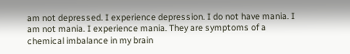am not depressed. I experience depression. I do not have mania. I am not mania. I experience mania. They are symptoms of a chemical imbalance in my brain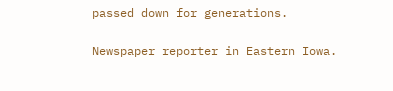passed down for generations.

Newspaper reporter in Eastern Iowa.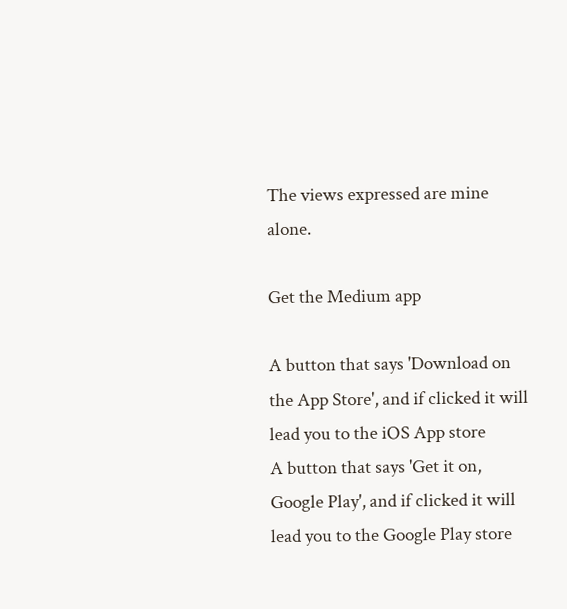The views expressed are mine alone.

Get the Medium app

A button that says 'Download on the App Store', and if clicked it will lead you to the iOS App store
A button that says 'Get it on, Google Play', and if clicked it will lead you to the Google Play store